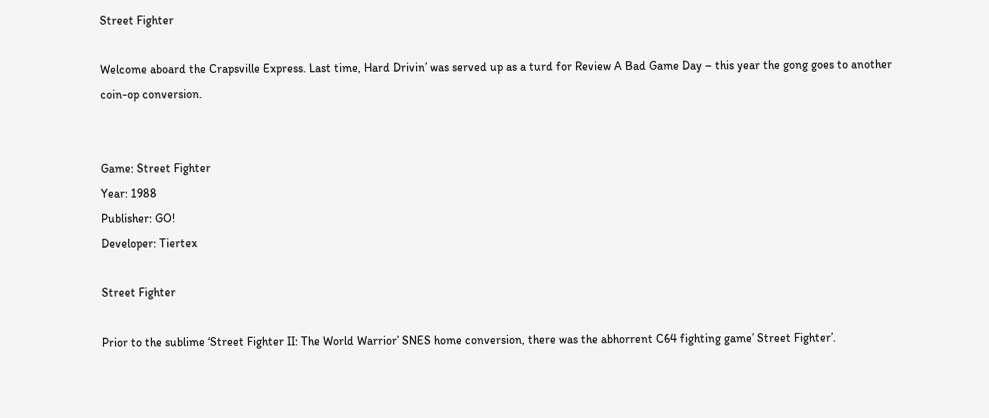Street Fighter

Welcome aboard the Crapsville Express. Last time, Hard Drivin’ was served up as a turd for Review A Bad Game Day – this year the gong goes to another coin-op conversion.


Game: Street Fighter
Year: 1988
Publisher: GO!
Developer: Tiertex

Street Fighter

Prior to the sublime ‘Street Fighter II: The World Warrior’ SNES home conversion, there was the abhorrent C64 fighting game’ Street Fighter’.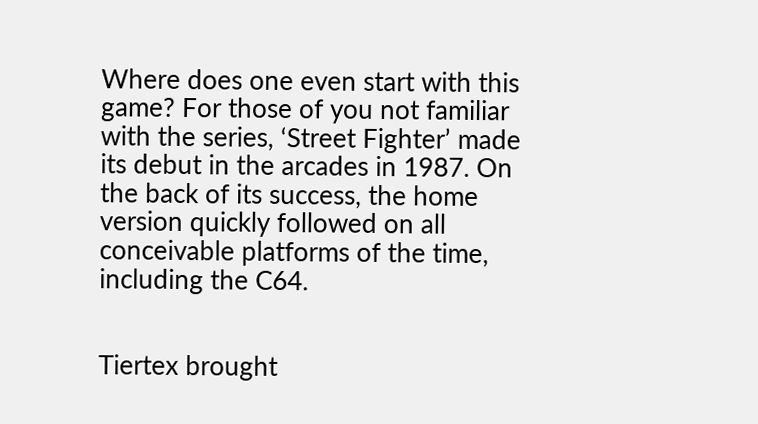Where does one even start with this game? For those of you not familiar with the series, ‘Street Fighter’ made its debut in the arcades in 1987. On the back of its success, the home version quickly followed on all conceivable platforms of the time, including the C64.


Tiertex brought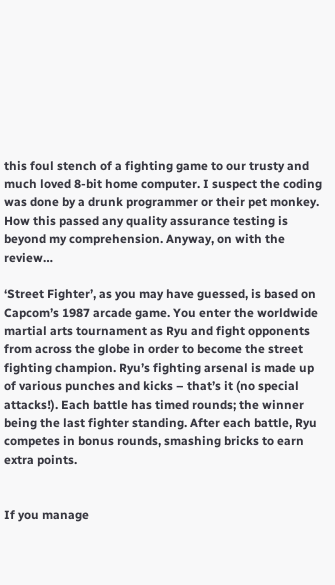this foul stench of a fighting game to our trusty and much loved 8-bit home computer. I suspect the coding was done by a drunk programmer or their pet monkey. How this passed any quality assurance testing is beyond my comprehension. Anyway, on with the review…

‘Street Fighter’, as you may have guessed, is based on Capcom’s 1987 arcade game. You enter the worldwide martial arts tournament as Ryu and fight opponents from across the globe in order to become the street fighting champion. Ryu’s fighting arsenal is made up of various punches and kicks – that’s it (no special attacks!). Each battle has timed rounds; the winner being the last fighter standing. After each battle, Ryu competes in bonus rounds, smashing bricks to earn extra points.


If you manage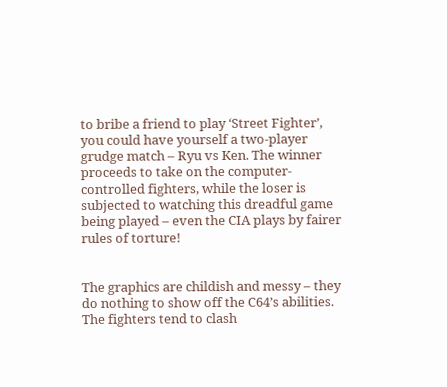to bribe a friend to play ‘Street Fighter’, you could have yourself a two-player grudge match – Ryu vs Ken. The winner proceeds to take on the computer-controlled fighters, while the loser is subjected to watching this dreadful game being played – even the CIA plays by fairer rules of torture!


The graphics are childish and messy – they do nothing to show off the C64’s abilities. The fighters tend to clash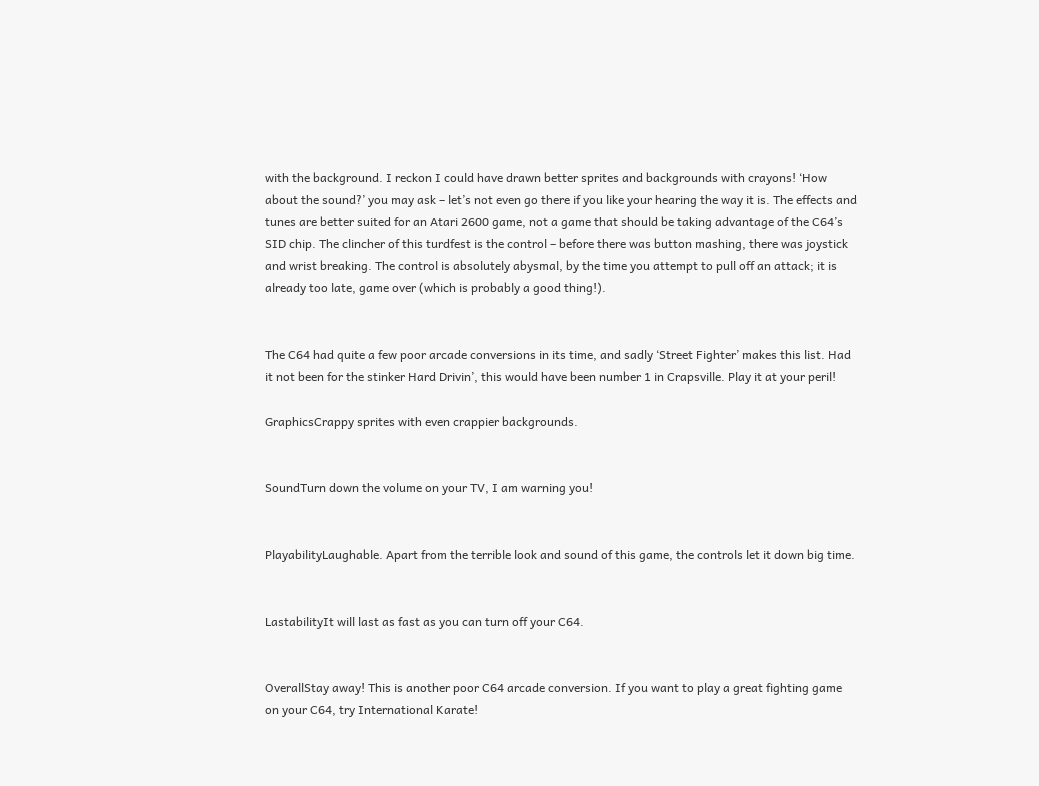with the background. I reckon I could have drawn better sprites and backgrounds with crayons! ‘How about the sound?’ you may ask – let’s not even go there if you like your hearing the way it is. The effects and tunes are better suited for an Atari 2600 game, not a game that should be taking advantage of the C64’s SID chip. The clincher of this turdfest is the control – before there was button mashing, there was joystick and wrist breaking. The control is absolutely abysmal, by the time you attempt to pull off an attack; it is already too late, game over (which is probably a good thing!).


The C64 had quite a few poor arcade conversions in its time, and sadly ‘Street Fighter’ makes this list. Had it not been for the stinker Hard Drivin’, this would have been number 1 in Crapsville. Play it at your peril!

GraphicsCrappy sprites with even crappier backgrounds.


SoundTurn down the volume on your TV, I am warning you!


PlayabilityLaughable. Apart from the terrible look and sound of this game, the controls let it down big time.


LastabilityIt will last as fast as you can turn off your C64.


OverallStay away! This is another poor C64 arcade conversion. If you want to play a great fighting game on your C64, try International Karate!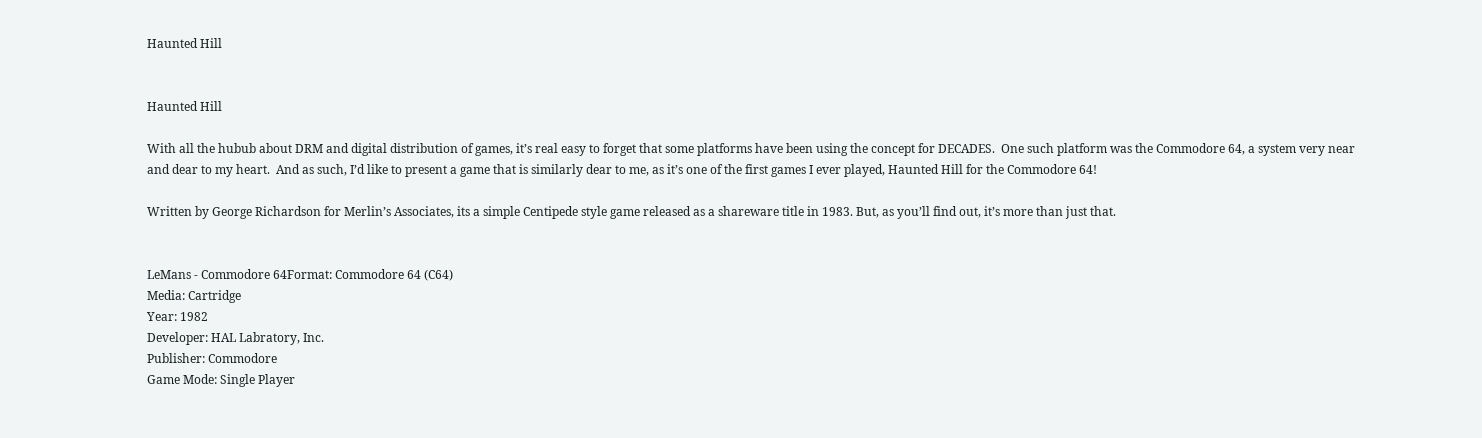Haunted Hill


Haunted Hill

With all the hubub about DRM and digital distribution of games, it’s real easy to forget that some platforms have been using the concept for DECADES.  One such platform was the Commodore 64, a system very near and dear to my heart.  And as such, I’d like to present a game that is similarly dear to me, as it’s one of the first games I ever played, Haunted Hill for the Commodore 64!

Written by George Richardson for Merlin’s Associates, its a simple Centipede style game released as a shareware title in 1983. But, as you’ll find out, it’s more than just that.


LeMans - Commodore 64Format: Commodore 64 (C64)
Media: Cartridge
Year: 1982
Developer: HAL Labratory, Inc.
Publisher: Commodore
Game Mode: Single Player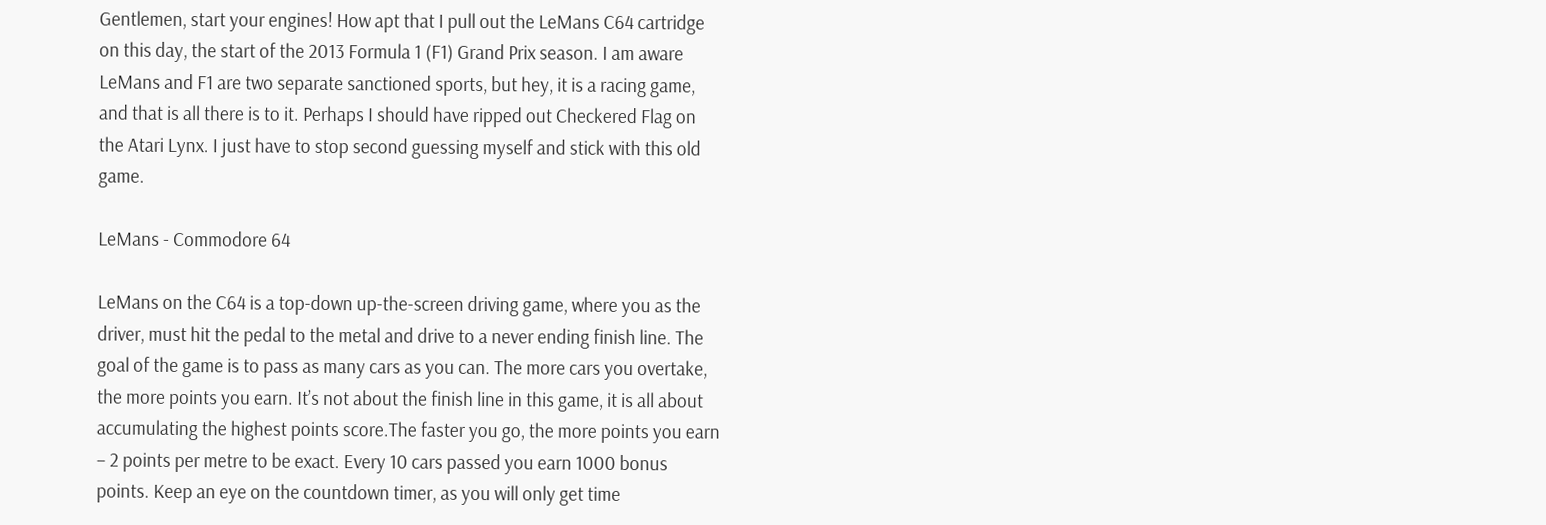Gentlemen, start your engines! How apt that I pull out the LeMans C64 cartridge on this day, the start of the 2013 Formula 1 (F1) Grand Prix season. I am aware LeMans and F1 are two separate sanctioned sports, but hey, it is a racing game, and that is all there is to it. Perhaps I should have ripped out Checkered Flag on the Atari Lynx. I just have to stop second guessing myself and stick with this old game.

LeMans - Commodore 64

LeMans on the C64 is a top-down up-the-screen driving game, where you as the driver, must hit the pedal to the metal and drive to a never ending finish line. The goal of the game is to pass as many cars as you can. The more cars you overtake, the more points you earn. It’s not about the finish line in this game, it is all about accumulating the highest points score.The faster you go, the more points you earn – 2 points per metre to be exact. Every 10 cars passed you earn 1000 bonus points. Keep an eye on the countdown timer, as you will only get time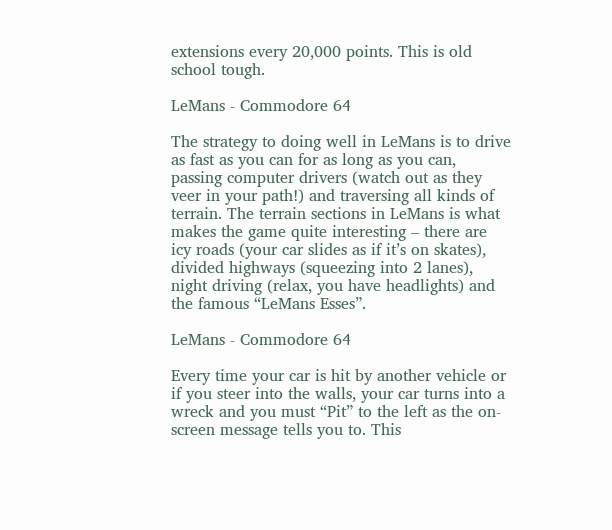extensions every 20,000 points. This is old school tough.

LeMans - Commodore 64

The strategy to doing well in LeMans is to drive as fast as you can for as long as you can, passing computer drivers (watch out as they veer in your path!) and traversing all kinds of terrain. The terrain sections in LeMans is what makes the game quite interesting – there are icy roads (your car slides as if it’s on skates), divided highways (squeezing into 2 lanes), night driving (relax, you have headlights) and the famous “LeMans Esses”.

LeMans - Commodore 64

Every time your car is hit by another vehicle or if you steer into the walls, your car turns into a wreck and you must “Pit” to the left as the on-screen message tells you to. This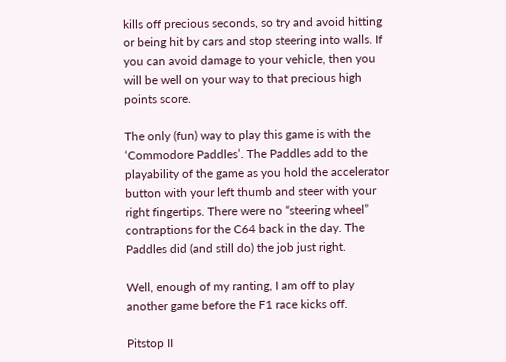kills off precious seconds, so try and avoid hitting or being hit by cars and stop steering into walls. If you can avoid damage to your vehicle, then you will be well on your way to that precious high points score.

The only (fun) way to play this game is with the ‘Commodore Paddles’. The Paddles add to the playability of the game as you hold the accelerator button with your left thumb and steer with your right fingertips. There were no “steering wheel” contraptions for the C64 back in the day. The Paddles did (and still do) the job just right.

Well, enough of my ranting, I am off to play another game before the F1 race kicks off.

Pitstop II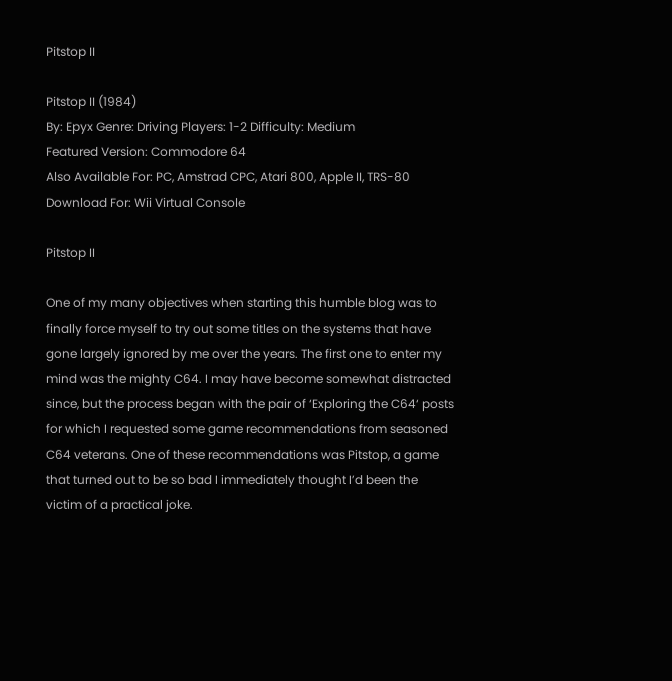Pitstop II

Pitstop II (1984)
By: Epyx Genre: Driving Players: 1-2 Difficulty: Medium
Featured Version: Commodore 64
Also Available For: PC, Amstrad CPC, Atari 800, Apple II, TRS-80
Download For: Wii Virtual Console

Pitstop II

One of my many objectives when starting this humble blog was to finally force myself to try out some titles on the systems that have gone largely ignored by me over the years. The first one to enter my mind was the mighty C64. I may have become somewhat distracted since, but the process began with the pair of ‘Exploring the C64‘ posts for which I requested some game recommendations from seasoned C64 veterans. One of these recommendations was Pitstop, a game that turned out to be so bad I immediately thought I’d been the victim of a practical joke.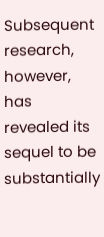Subsequent research, however, has revealed its sequel to be substantially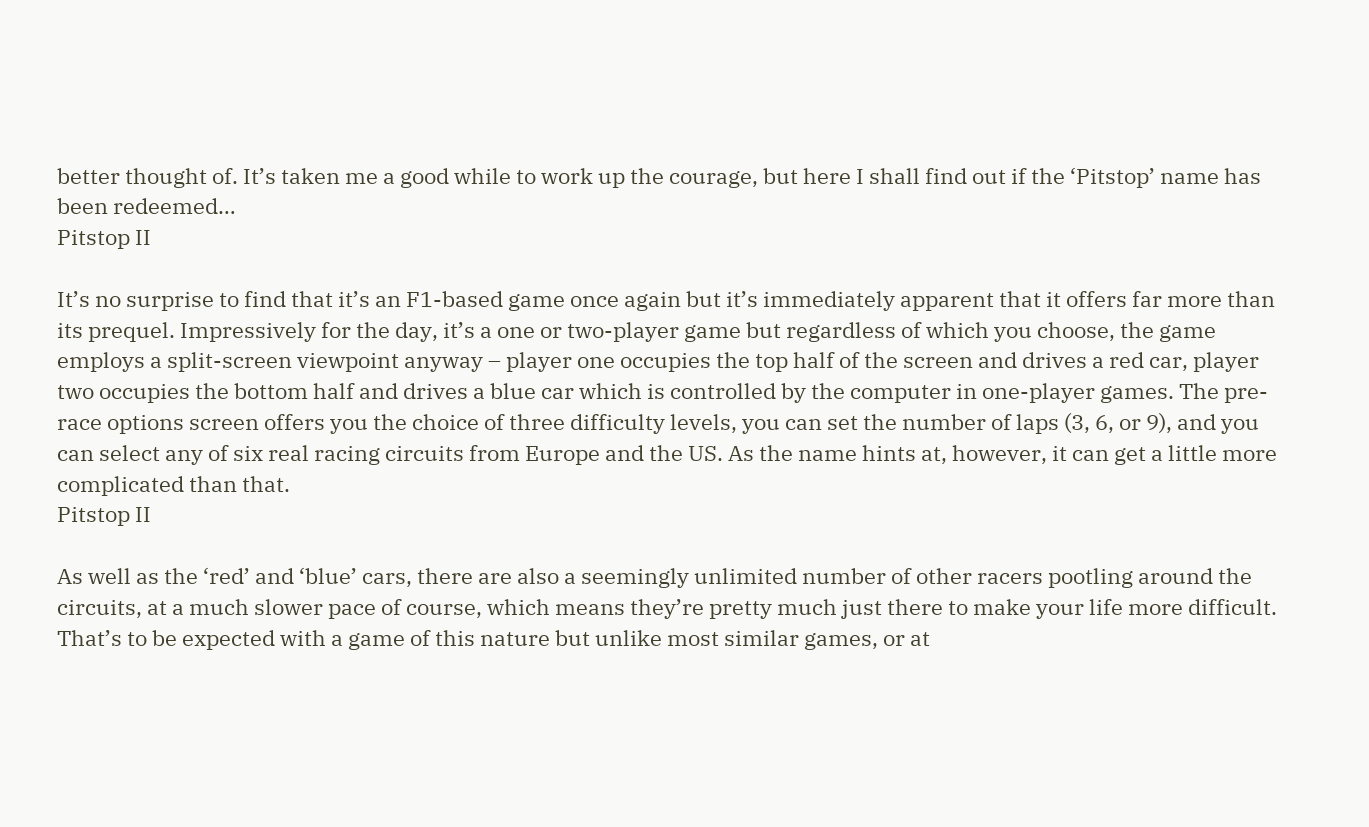better thought of. It’s taken me a good while to work up the courage, but here I shall find out if the ‘Pitstop’ name has been redeemed…
Pitstop II

It’s no surprise to find that it’s an F1-based game once again but it’s immediately apparent that it offers far more than its prequel. Impressively for the day, it’s a one or two-player game but regardless of which you choose, the game employs a split-screen viewpoint anyway – player one occupies the top half of the screen and drives a red car, player two occupies the bottom half and drives a blue car which is controlled by the computer in one-player games. The pre-race options screen offers you the choice of three difficulty levels, you can set the number of laps (3, 6, or 9), and you can select any of six real racing circuits from Europe and the US. As the name hints at, however, it can get a little more complicated than that.
Pitstop II

As well as the ‘red’ and ‘blue’ cars, there are also a seemingly unlimited number of other racers pootling around the circuits, at a much slower pace of course, which means they’re pretty much just there to make your life more difficult. That’s to be expected with a game of this nature but unlike most similar games, or at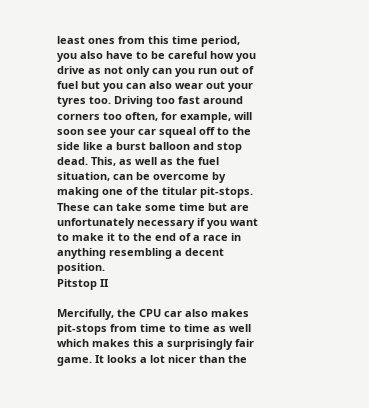least ones from this time period, you also have to be careful how you drive as not only can you run out of fuel but you can also wear out your tyres too. Driving too fast around corners too often, for example, will soon see your car squeal off to the side like a burst balloon and stop dead. This, as well as the fuel situation, can be overcome by making one of the titular pit-stops. These can take some time but are unfortunately necessary if you want to make it to the end of a race in anything resembling a decent position.
Pitstop II

Mercifully, the CPU car also makes pit-stops from time to time as well which makes this a surprisingly fair game. It looks a lot nicer than the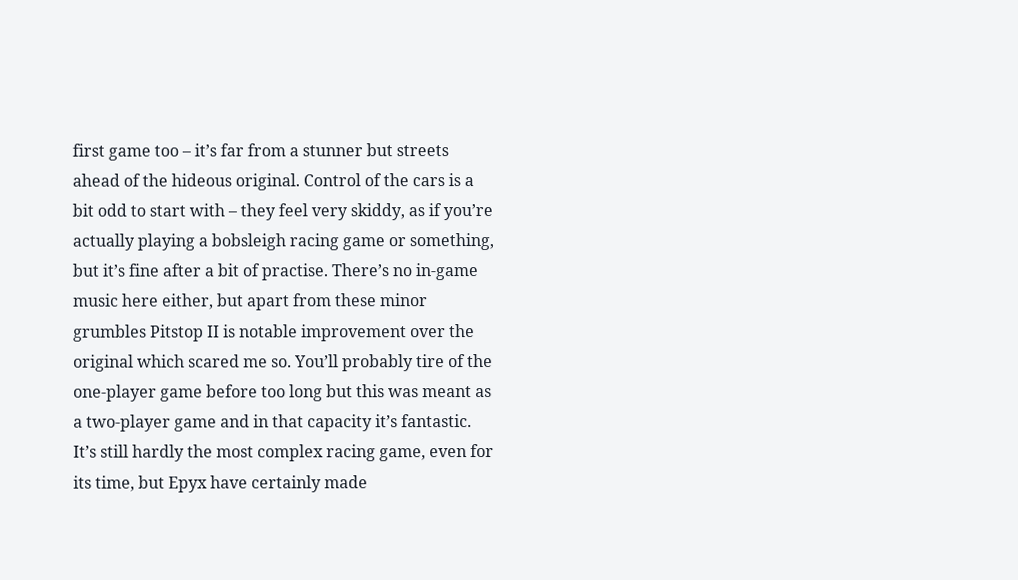first game too – it’s far from a stunner but streets ahead of the hideous original. Control of the cars is a bit odd to start with – they feel very skiddy, as if you’re actually playing a bobsleigh racing game or something, but it’s fine after a bit of practise. There’s no in-game music here either, but apart from these minor grumbles Pitstop II is notable improvement over the original which scared me so. You’ll probably tire of the one-player game before too long but this was meant as a two-player game and in that capacity it’s fantastic. It’s still hardly the most complex racing game, even for its time, but Epyx have certainly made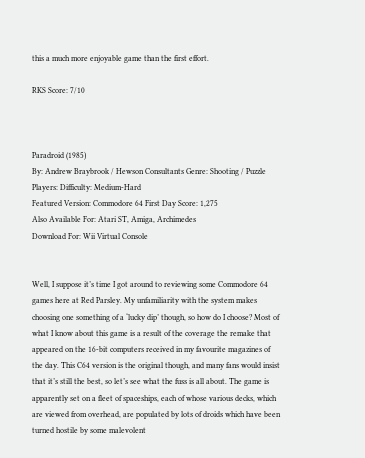this a much more enjoyable game than the first effort.

RKS Score: 7/10



Paradroid (1985)
By: Andrew Braybrook / Hewson Consultants Genre: Shooting / Puzzle Players: Difficulty: Medium-Hard
Featured Version: Commodore 64 First Day Score: 1,275
Also Available For: Atari ST, Amiga, Archimedes
Download For: Wii Virtual Console


Well, I suppose it’s time I got around to reviewing some Commodore 64 games here at Red Parsley. My unfamiliarity with the system makes choosing one something of a ‘lucky dip’ though, so how do I choose? Most of what I know about this game is a result of the coverage the remake that appeared on the 16-bit computers received in my favourite magazines of the day. This C64 version is the original though, and many fans would insist that it’s still the best, so let’s see what the fuss is all about. The game is apparently set on a fleet of spaceships, each of whose various decks, which are viewed from overhead, are populated by lots of droids which have been turned hostile by some malevolent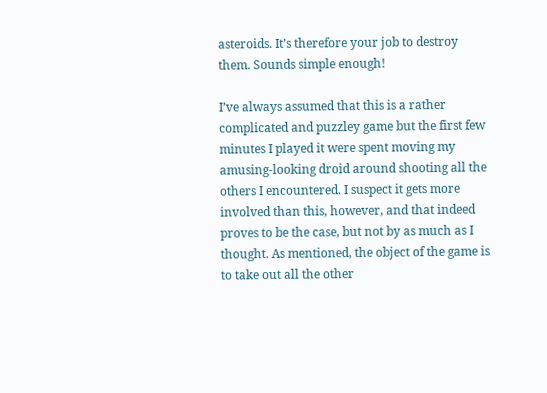asteroids. It’s therefore your job to destroy them. Sounds simple enough!

I’ve always assumed that this is a rather complicated and puzzley game but the first few minutes I played it were spent moving my amusing-looking droid around shooting all the others I encountered. I suspect it gets more involved than this, however, and that indeed proves to be the case, but not by as much as I thought. As mentioned, the object of the game is to take out all the other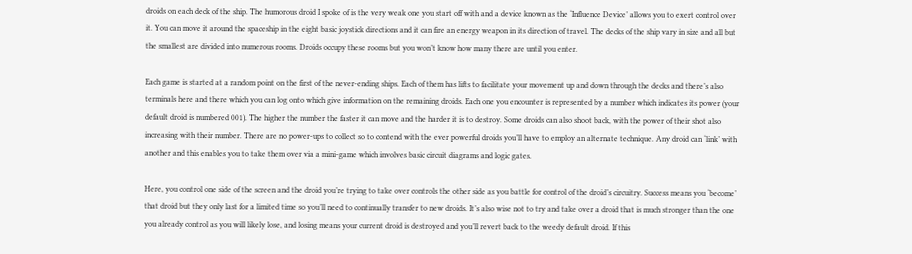droids on each deck of the ship. The humorous droid I spoke of is the very weak one you start off with and a device known as the ‘Influence Device’ allows you to exert control over it. You can move it around the spaceship in the eight basic joystick directions and it can fire an energy weapon in its direction of travel. The decks of the ship vary in size and all but the smallest are divided into numerous rooms. Droids occupy these rooms but you won’t know how many there are until you enter.

Each game is started at a random point on the first of the never-ending ships. Each of them has lifts to facilitate your movement up and down through the decks and there’s also terminals here and there which you can log onto which give information on the remaining droids. Each one you encounter is represented by a number which indicates its power (your default droid is numbered 001). The higher the number the faster it can move and the harder it is to destroy. Some droids can also shoot back, with the power of their shot also increasing with their number. There are no power-ups to collect so to contend with the ever powerful droids you’ll have to employ an alternate technique. Any droid can ‘link’ with another and this enables you to take them over via a mini-game which involves basic circuit diagrams and logic gates.

Here, you control one side of the screen and the droid you’re trying to take over controls the other side as you battle for control of the droid’s circuitry. Success means you ‘become’ that droid but they only last for a limited time so you’ll need to continually transfer to new droids. It’s also wise not to try and take over a droid that is much stronger than the one you already control as you will likely lose, and losing means your current droid is destroyed and you’ll revert back to the weedy default droid. If this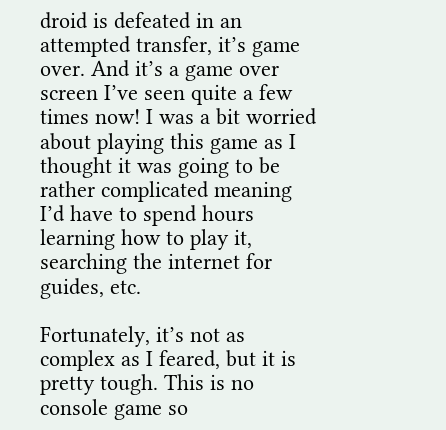droid is defeated in an attempted transfer, it’s game over. And it’s a game over screen I’ve seen quite a few times now! I was a bit worried about playing this game as I thought it was going to be rather complicated meaning I’d have to spend hours learning how to play it, searching the internet for guides, etc.

Fortunately, it’s not as complex as I feared, but it is pretty tough. This is no console game so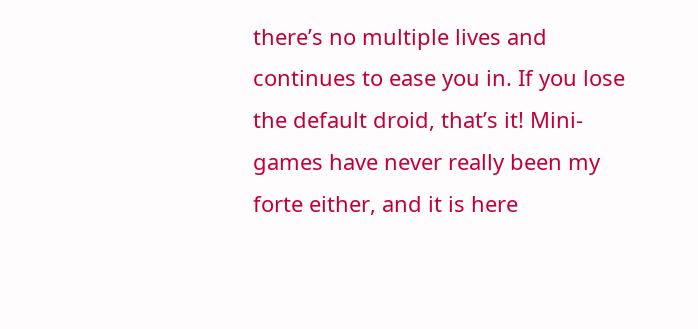there’s no multiple lives and continues to ease you in. If you lose the default droid, that’s it! Mini-games have never really been my forte either, and it is here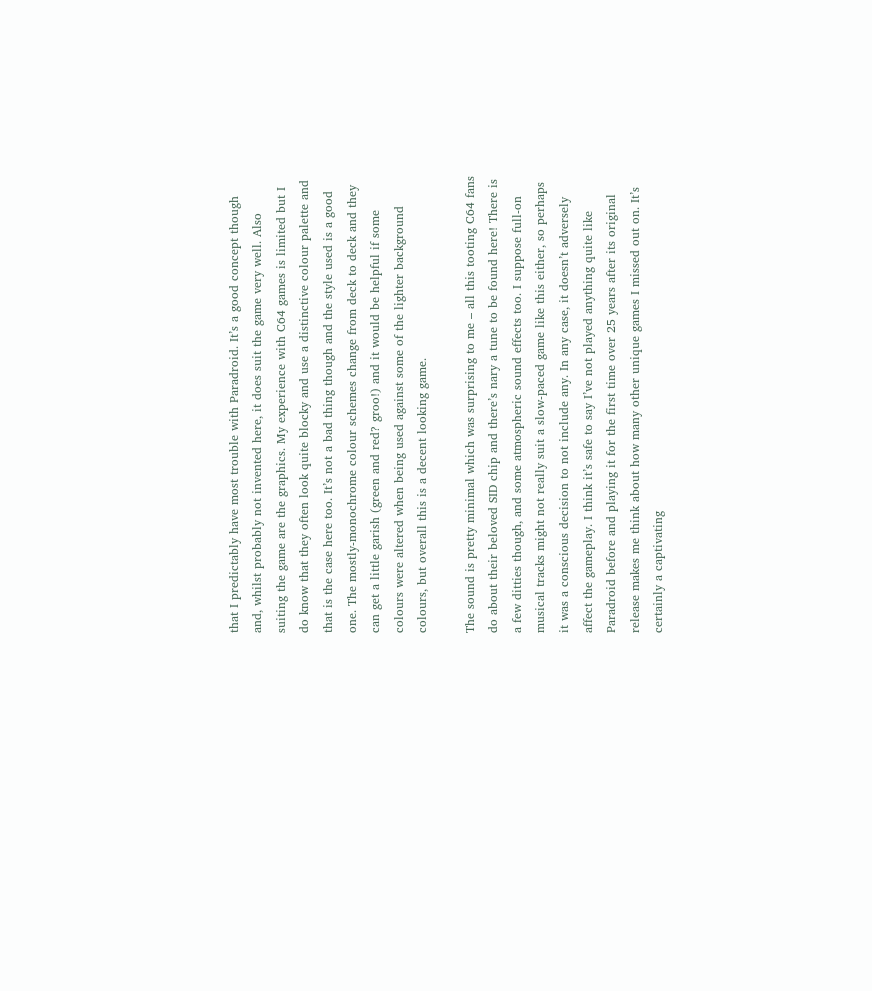that I predictably have most trouble with Paradroid. It’s a good concept though and, whilst probably not invented here, it does suit the game very well. Also suiting the game are the graphics. My experience with C64 games is limited but I do know that they often look quite blocky and use a distinctive colour palette and that is the case here too. It’s not a bad thing though and the style used is a good one. The mostly-monochrome colour schemes change from deck to deck and they can get a little garish (green and red? groo!) and it would be helpful if some colours were altered when being used against some of the lighter background colours, but overall this is a decent looking game.

The sound is pretty minimal which was surprising to me – all this tooting C64 fans do about their beloved SID chip and there’s nary a tune to be found here! There is a few ditties though, and some atmospheric sound effects too. I suppose full-on musical tracks might not really suit a slow-paced game like this either, so perhaps it was a conscious decision to not include any. In any case, it doesn’t adversely affect the gameplay. I think it’s safe to say I’ve not played anything quite like Paradroid before and playing it for the first time over 25 years after its original release makes me think about how many other unique games I missed out on. It’s certainly a captivating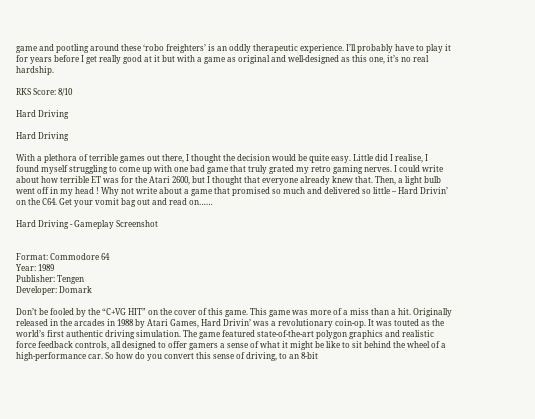game and pootling around these ‘robo freighters’ is an oddly therapeutic experience. I’ll probably have to play it for years before I get really good at it but with a game as original and well-designed as this one, it’s no real hardship.

RKS Score: 8/10

Hard Driving

Hard Driving

With a plethora of terrible games out there, I thought the decision would be quite easy. Little did I realise, I found myself struggling to come up with one bad game that truly grated my retro gaming nerves. I could write about how terrible ET was for the Atari 2600, but I thought that everyone already knew that. Then, a light bulb went off in my head ! Why not write about a game that promised so much and delivered so little – Hard Drivin’ on the C64. Get your vomit bag out and read on……

Hard Driving - Gameplay Screenshot


Format: Commodore 64
Year: 1989
Publisher: Tengen
Developer: Domark

Don’t be fooled by the “C+VG HIT” on the cover of this game. This game was more of a miss than a hit. Originally released in the arcades in 1988 by Atari Games, Hard Drivin’ was a revolutionary coin-op. It was touted as the world’s first authentic driving simulation. The game featured state-of-the-art polygon graphics and realistic force feedback controls, all designed to offer gamers a sense of what it might be like to sit behind the wheel of a high-performance car. So how do you convert this sense of driving, to an 8-bit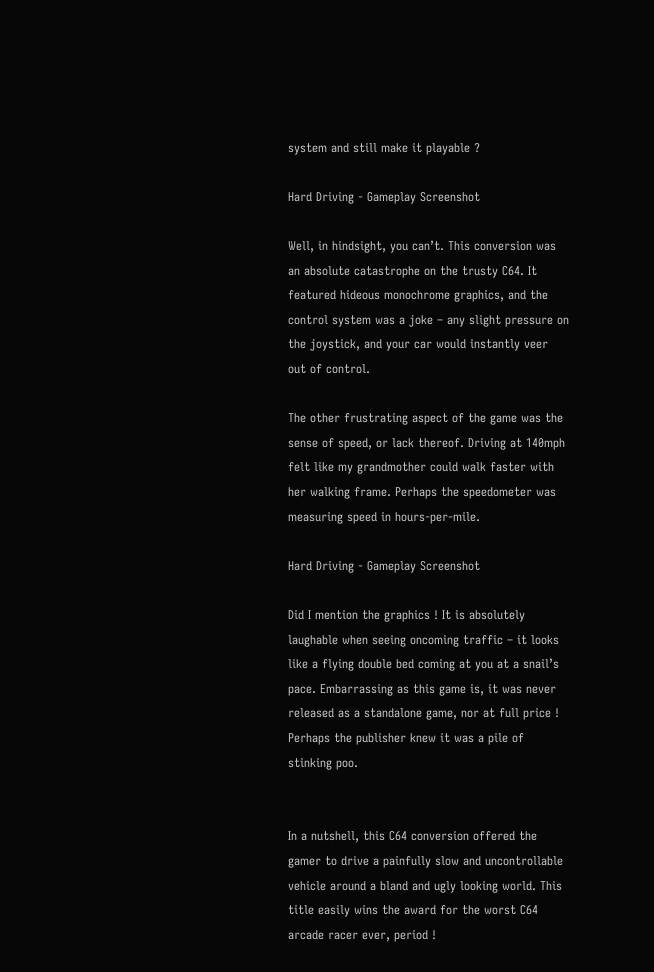system and still make it playable ?

Hard Driving - Gameplay Screenshot

Well, in hindsight, you can’t. This conversion was an absolute catastrophe on the trusty C64. It featured hideous monochrome graphics, and the control system was a joke – any slight pressure on the joystick, and your car would instantly veer out of control.

The other frustrating aspect of the game was the sense of speed, or lack thereof. Driving at 140mph felt like my grandmother could walk faster with her walking frame. Perhaps the speedometer was measuring speed in hours-per-mile.

Hard Driving - Gameplay Screenshot

Did I mention the graphics ! It is absolutely laughable when seeing oncoming traffic – it looks like a flying double bed coming at you at a snail’s pace. Embarrassing as this game is, it was never released as a standalone game, nor at full price ! Perhaps the publisher knew it was a pile of stinking poo.


In a nutshell, this C64 conversion offered the gamer to drive a painfully slow and uncontrollable vehicle around a bland and ugly looking world. This title easily wins the award for the worst C64 arcade racer ever, period !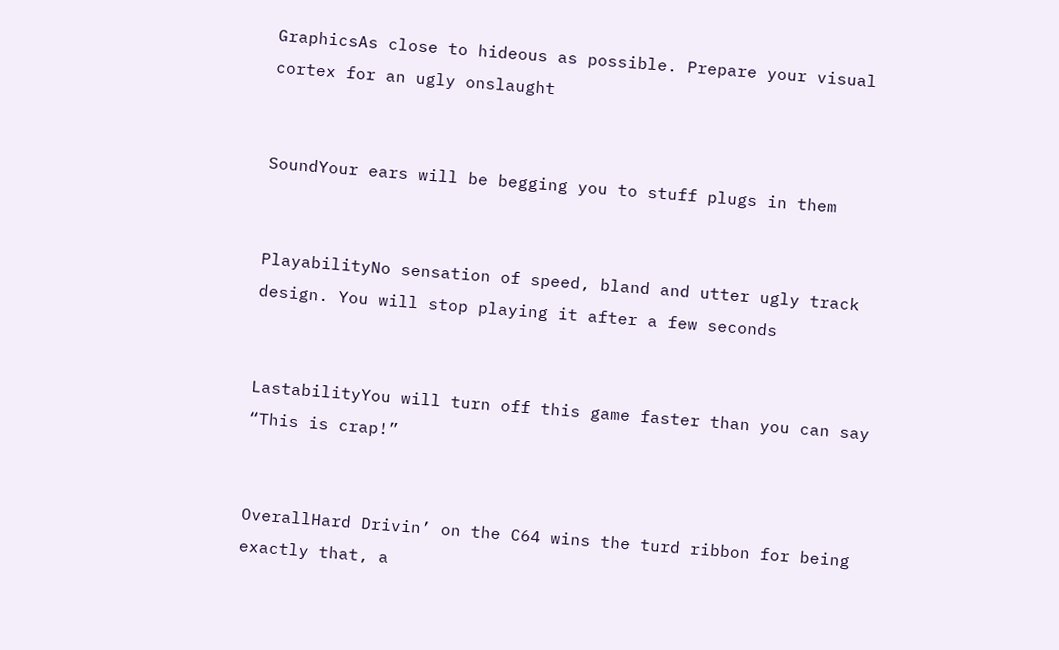GraphicsAs close to hideous as possible. Prepare your visual cortex for an ugly onslaught


SoundYour ears will be begging you to stuff plugs in them


PlayabilityNo sensation of speed, bland and utter ugly track design. You will stop playing it after a few seconds


LastabilityYou will turn off this game faster than you can say “This is crap!”


OverallHard Drivin’ on the C64 wins the turd ribbon for being exactly that, a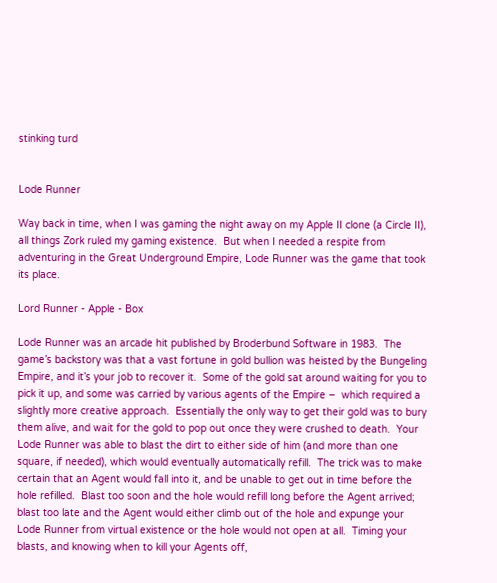stinking turd


Lode Runner

Way back in time, when I was gaming the night away on my Apple II clone (a Circle II), all things Zork ruled my gaming existence.  But when I needed a respite from adventuring in the Great Underground Empire, Lode Runner was the game that took its place.

Lord Runner - Apple - Box

Lode Runner was an arcade hit published by Broderbund Software in 1983.  The game’s backstory was that a vast fortune in gold bullion was heisted by the Bungeling Empire, and it’s your job to recover it.  Some of the gold sat around waiting for you to pick it up, and some was carried by various agents of the Empire –  which required a slightly more creative approach.  Essentially the only way to get their gold was to bury them alive, and wait for the gold to pop out once they were crushed to death.  Your Lode Runner was able to blast the dirt to either side of him (and more than one square, if needed), which would eventually automatically refill.  The trick was to make certain that an Agent would fall into it, and be unable to get out in time before the hole refilled.  Blast too soon and the hole would refill long before the Agent arrived; blast too late and the Agent would either climb out of the hole and expunge your Lode Runner from virtual existence or the hole would not open at all.  Timing your blasts, and knowing when to kill your Agents off,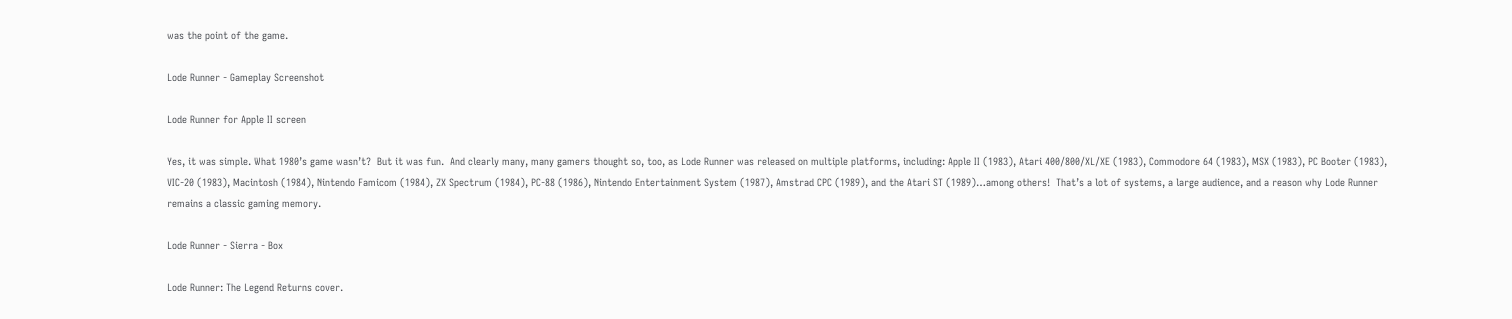was the point of the game.

Lode Runner - Gameplay Screenshot

Lode Runner for Apple II screen

Yes, it was simple. What 1980’s game wasn’t?  But it was fun.  And clearly many, many gamers thought so, too, as Lode Runner was released on multiple platforms, including: Apple II (1983), Atari 400/800/XL/XE (1983), Commodore 64 (1983), MSX (1983), PC Booter (1983), VIC-20 (1983), Macintosh (1984), Nintendo Famicom (1984), ZX Spectrum (1984), PC-88 (1986), Nintendo Entertainment System (1987), Amstrad CPC (1989), and the Atari ST (1989)…among others!  That’s a lot of systems, a large audience, and a reason why Lode Runner remains a classic gaming memory.

Lode Runner - Sierra - Box

Lode Runner: The Legend Returns cover.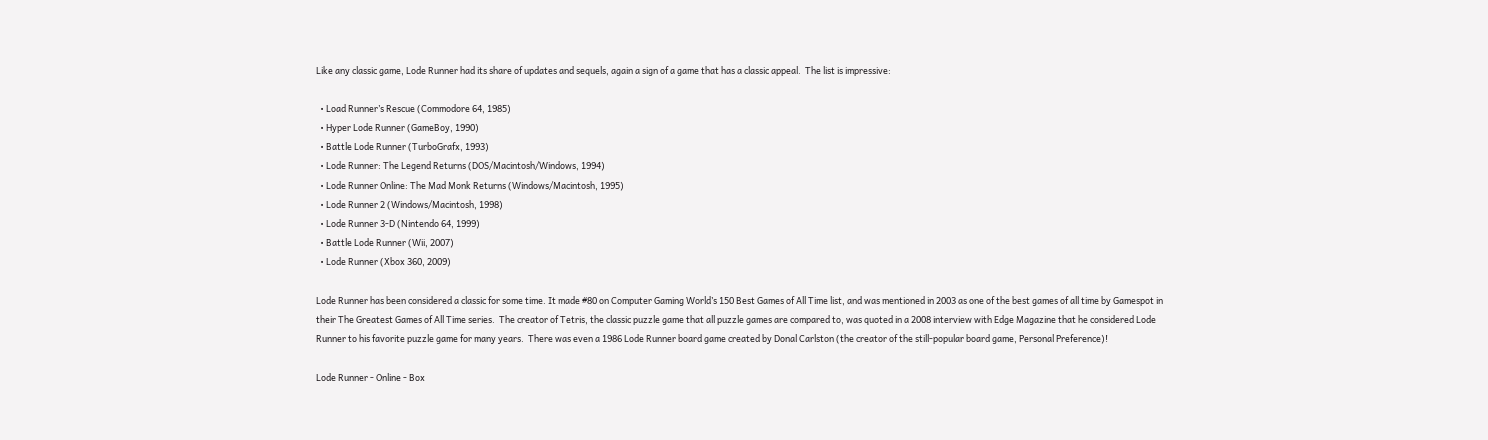Like any classic game, Lode Runner had its share of updates and sequels, again a sign of a game that has a classic appeal.  The list is impressive:

  • Load Runner’s Rescue (Commodore 64, 1985)
  • Hyper Lode Runner (GameBoy, 1990)
  • Battle Lode Runner (TurboGrafx, 1993)
  • Lode Runner: The Legend Returns (DOS/Macintosh/Windows, 1994)
  • Lode Runner Online: The Mad Monk Returns (Windows/Macintosh, 1995)
  • Lode Runner 2 (Windows/Macintosh, 1998)
  • Lode Runner 3-D (Nintendo 64, 1999)
  • Battle Lode Runner (Wii, 2007)
  • Lode Runner (Xbox 360, 2009)

Lode Runner has been considered a classic for some time. It made #80 on Computer Gaming World’s 150 Best Games of All Time list, and was mentioned in 2003 as one of the best games of all time by Gamespot in their The Greatest Games of All Time series.  The creator of Tetris, the classic puzzle game that all puzzle games are compared to, was quoted in a 2008 interview with Edge Magazine that he considered Lode Runner to his favorite puzzle game for many years.  There was even a 1986 Lode Runner board game created by Donal Carlston (the creator of the still-popular board game, Personal Preference)!

Lode Runner - Online - Box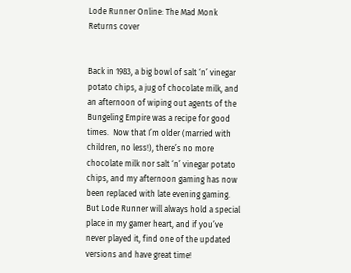Lode Runner Online: The Mad Monk Returns cover


Back in 1983, a big bowl of salt ‘n’ vinegar potato chips, a jug of chocolate milk, and an afternoon of wiping out agents of the Bungeling Empire was a recipe for good times.  Now that I’m older (married with children, no less!), there’s no more chocolate milk nor salt ‘n’ vinegar potato chips, and my afternoon gaming has now been replaced with late evening gaming. But Lode Runner will always hold a special place in my gamer heart, and if you’ve never played it, find one of the updated versions and have great time!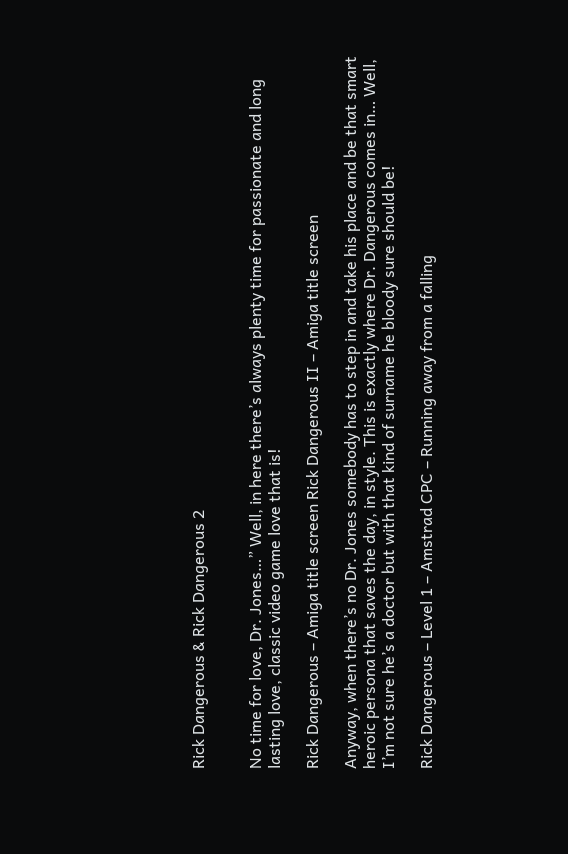Rick Dangerous & Rick Dangerous 2


No time for love, Dr. Jones…” Well, in here there’s always plenty time for passionate and long lasting love, classic video game love that is!

Rick Dangerous – Amiga title screen Rick Dangerous II – Amiga title screen

Anyway, when there’s no Dr. Jones somebody has to step in and take his place and be that smart heroic persona that saves the day, in style. This is exactly where Dr. Dangerous comes in… Well, I’m not sure he’s a doctor but with that kind of surname he bloody sure should be!

Rick Dangerous – Level 1 – Amstrad CPC – Running away from a falling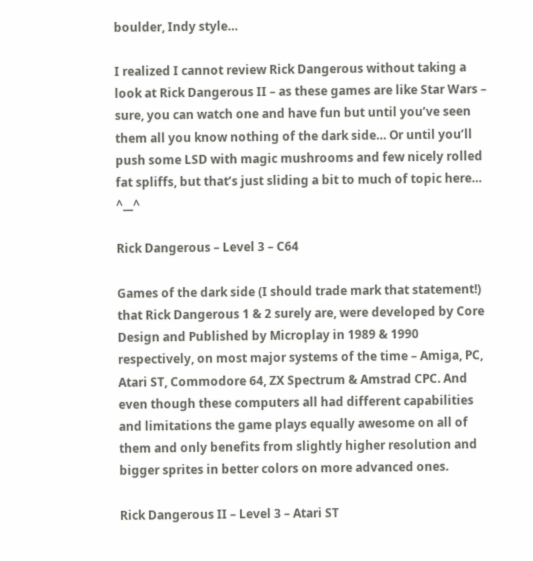boulder, Indy style…

I realized I cannot review Rick Dangerous without taking a look at Rick Dangerous II – as these games are like Star Wars – sure, you can watch one and have fun but until you’ve seen them all you know nothing of the dark side… Or until you’ll push some LSD with magic mushrooms and few nicely rolled fat spliffs, but that’s just sliding a bit to much of topic here… ^__^

Rick Dangerous – Level 3 – C64

Games of the dark side (I should trade mark that statement!) that Rick Dangerous 1 & 2 surely are, were developed by Core Design and Published by Microplay in 1989 & 1990 respectively, on most major systems of the time – Amiga, PC, Atari ST, Commodore 64, ZX Spectrum & Amstrad CPC. And even though these computers all had different capabilities and limitations the game plays equally awesome on all of them and only benefits from slightly higher resolution and bigger sprites in better colors on more advanced ones.

Rick Dangerous II – Level 3 – Atari ST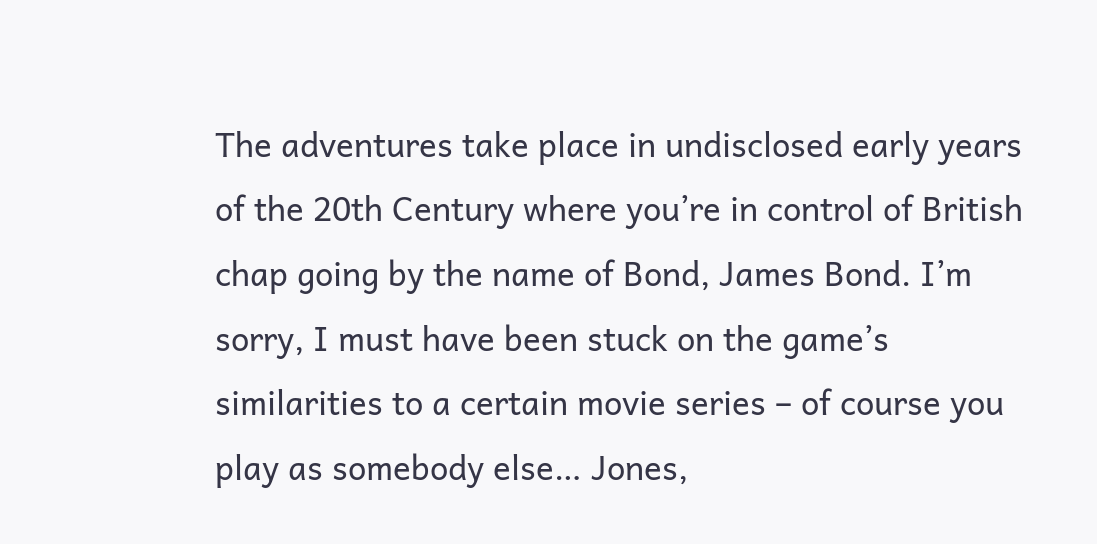The adventures take place in undisclosed early years of the 20th Century where you’re in control of British chap going by the name of Bond, James Bond. I’m sorry, I must have been stuck on the game’s similarities to a certain movie series – of course you play as somebody else… Jones,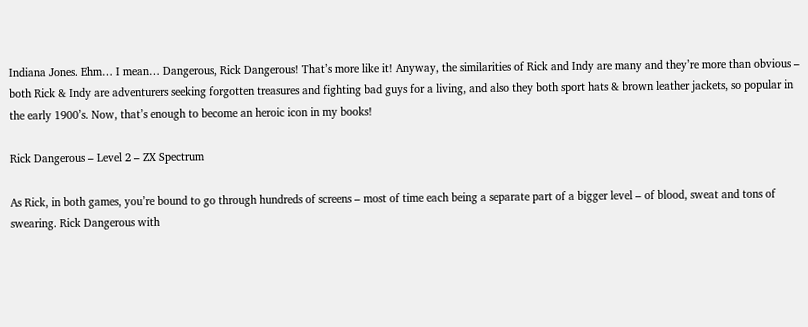Indiana Jones. Ehm… I mean… Dangerous, Rick Dangerous! That’s more like it! Anyway, the similarities of Rick and Indy are many and they’re more than obvious – both Rick & Indy are adventurers seeking forgotten treasures and fighting bad guys for a living, and also they both sport hats & brown leather jackets, so popular in the early 1900’s. Now, that’s enough to become an heroic icon in my books!

Rick Dangerous – Level 2 – ZX Spectrum

As Rick, in both games, you’re bound to go through hundreds of screens – most of time each being a separate part of a bigger level – of blood, sweat and tons of swearing. Rick Dangerous with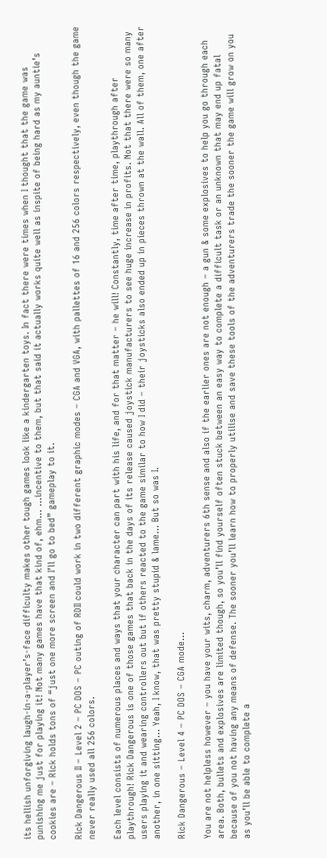its hellish unforgiving laugh-in-a-player’s-face difficulty makes other tough games look like a kindergarten toys. In fact there were times when I thought that the game was punishing me just for playing it! Not many games have that kind of, ehm… …incentive to them, but that said it actually works quite well as inspite of being hard as my auntie’s cookies are – Rick holds tons of “just one more screen and I’ll go to bed” gameplay to it.

Rick Dangerous II – Level 2 – PC DOS – PC outing of RDII could work in two different graphic modes – CGA and VGA, with pallettes of 16 and 256 colors respectively, even though the game never really used all 256 colors.

Each level consists of numerous places and ways that your character can part with his life, and for that matter – he will! Constantly, time after time, playthrough after playthrough! Rick Dangerous is one of those games that back in the days of its release caused joystick manufacturers to see huge increase in profits. Not that there were so many users playing it and wearing controllers out but if others reacted to the game similar to how I did – their joysticks also ended up in pieces thrown at the wall. All of them, one after another, in one sitting… Yeah, I know, that was pretty stupid & lame… But so was I.

Rick Dangerous – Level 4 – PC DOS – CGA mode…

You are not helpless however – you have your wits, charm, adventurers 6th sense and also if the earlier ones are not enough – a gun & some explosives to help you go through each area. Both, bullets and explosives are limited though, so you’ll find yourself often stuck between an easy way to complete a difficult task or an unknown that may end up fatal because of you not having any means of defense. The sooner you’ll learn how to properly utilise and save these tools of the adventurers trade the sooner the game will grow on you as you’ll be able to complete a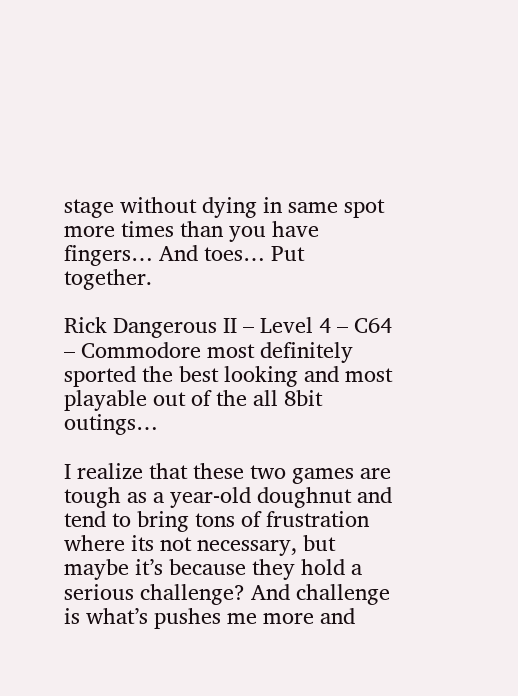stage without dying in same spot more times than you have fingers… And toes… Put together.

Rick Dangerous II – Level 4 – C64 – Commodore most definitely sported the best looking and most playable out of the all 8bit outings…

I realize that these two games are tough as a year-old doughnut and tend to bring tons of frustration where its not necessary, but maybe it’s because they hold a serious challenge? And challenge is what’s pushes me more and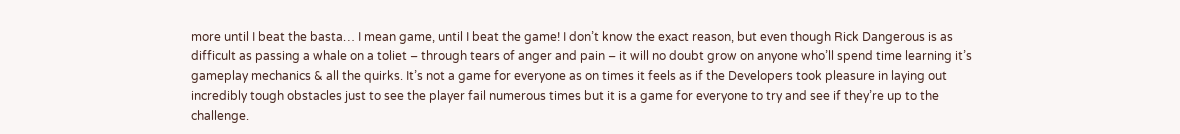more until I beat the basta… I mean game, until I beat the game! I don’t know the exact reason, but even though Rick Dangerous is as difficult as passing a whale on a toliet – through tears of anger and pain – it will no doubt grow on anyone who’ll spend time learning it’s gameplay mechanics & all the quirks. It’s not a game for everyone as on times it feels as if the Developers took pleasure in laying out incredibly tough obstacles just to see the player fail numerous times but it is a game for everyone to try and see if they’re up to the challenge.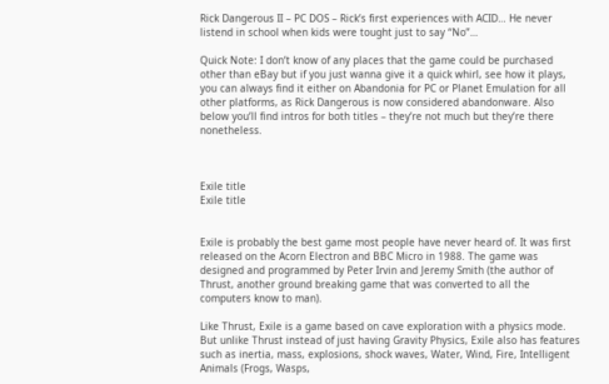Rick Dangerous II – PC DOS – Rick’s first experiences with ACID… He never listend in school when kids were tought just to say “No”…

Quick Note: I don’t know of any places that the game could be purchased other than eBay but if you just wanna give it a quick whirl, see how it plays, you can always find it either on Abandonia for PC or Planet Emulation for all other platforms, as Rick Dangerous is now considered abandonware. Also below you’ll find intros for both titles – they’re not much but they’re there nonetheless.



Exile title
Exile title


Exile is probably the best game most people have never heard of. It was first released on the Acorn Electron and BBC Micro in 1988. The game was designed and programmed by Peter Irvin and Jeremy Smith (the author of Thrust, another ground breaking game that was converted to all the computers know to man).

Like Thrust, Exile is a game based on cave exploration with a physics mode. But unlike Thrust instead of just having Gravity Physics, Exile also has features such as inertia, mass, explosions, shock waves, Water, Wind, Fire, Intelligent Animals (Frogs, Wasps,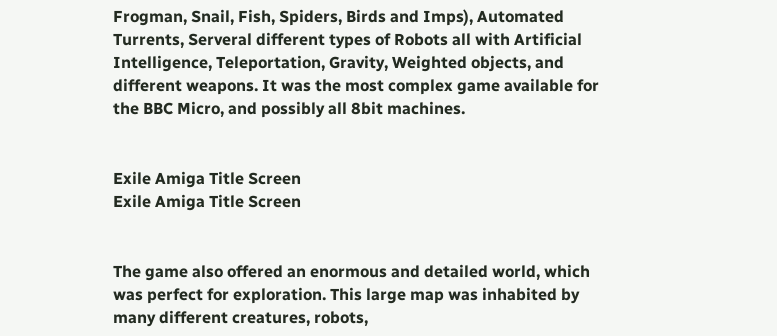Frogman, Snail, Fish, Spiders, Birds and Imps), Automated Turrents, Serveral different types of Robots all with Artificial Intelligence, Teleportation, Gravity, Weighted objects, and different weapons. It was the most complex game available for the BBC Micro, and possibly all 8bit machines.


Exile Amiga Title Screen
Exile Amiga Title Screen


The game also offered an enormous and detailed world, which was perfect for exploration. This large map was inhabited by many different creatures, robots,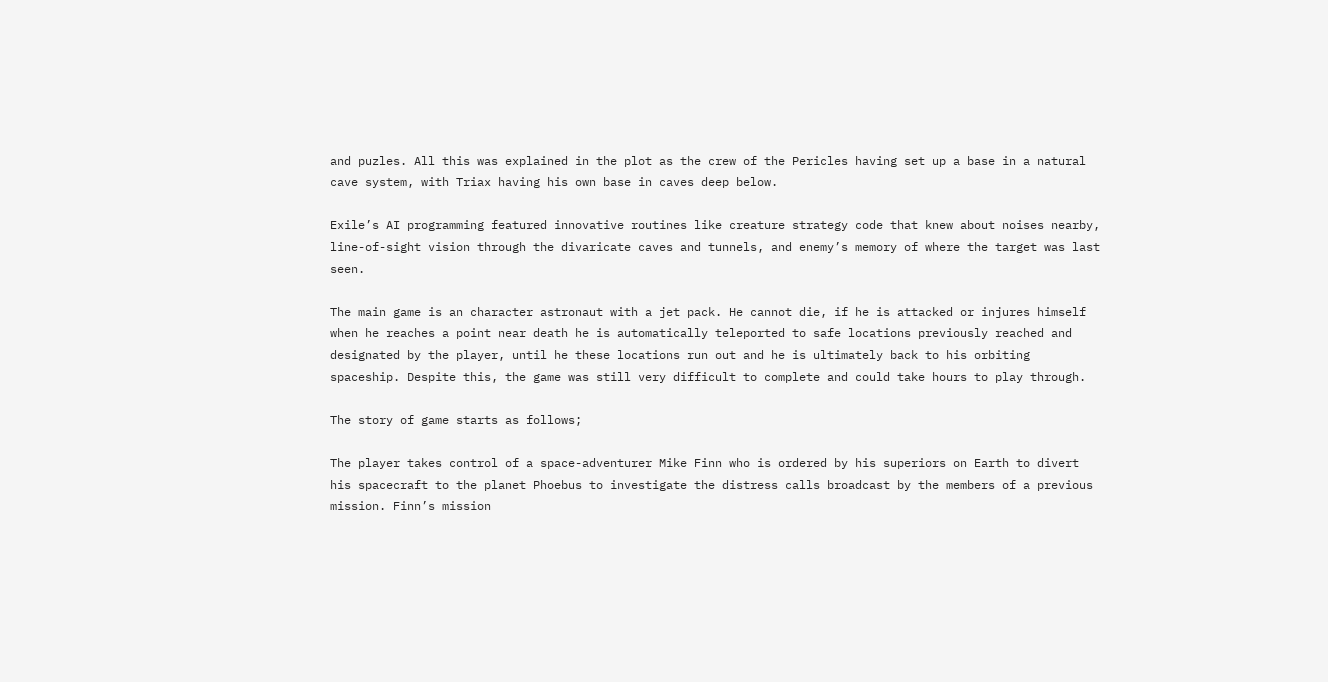and puzles. All this was explained in the plot as the crew of the Pericles having set up a base in a natural cave system, with Triax having his own base in caves deep below.

Exile’s AI programming featured innovative routines like creature strategy code that knew about noises nearby, line-of-sight vision through the divaricate caves and tunnels, and enemy’s memory of where the target was last seen.

The main game is an character astronaut with a jet pack. He cannot die, if he is attacked or injures himself when he reaches a point near death he is automatically teleported to safe locations previously reached and designated by the player, until he these locations run out and he is ultimately back to his orbiting spaceship. Despite this, the game was still very difficult to complete and could take hours to play through.

The story of game starts as follows;

The player takes control of a space-adventurer Mike Finn who is ordered by his superiors on Earth to divert his spacecraft to the planet Phoebus to investigate the distress calls broadcast by the members of a previous mission. Finn’s mission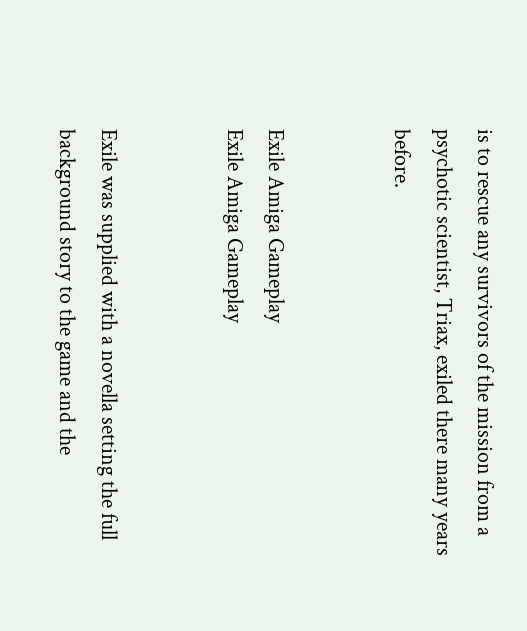is to rescue any survivors of the mission from a psychotic scientist, Triax, exiled there many years before.


Exile Amiga Gameplay
Exile Amiga Gameplay


Exile was supplied with a novella setting the full background story to the game and the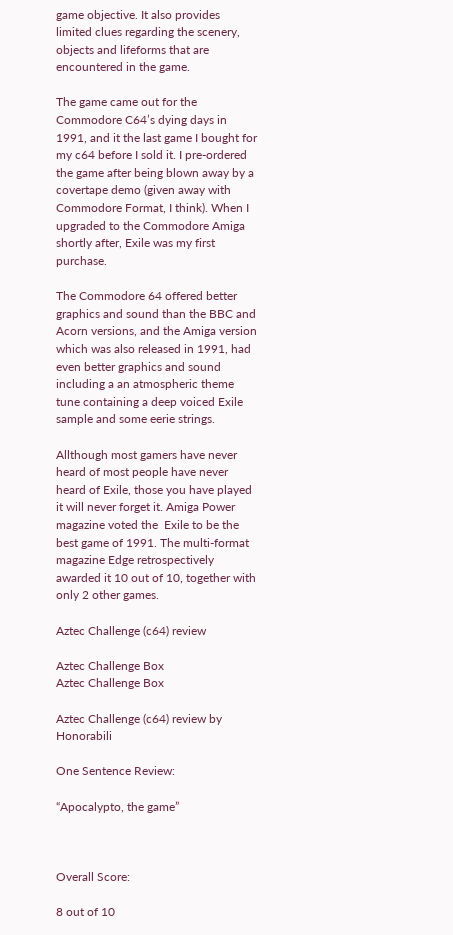game objective. It also provides limited clues regarding the scenery, objects and lifeforms that are encountered in the game.

The game came out for the Commodore C64’s dying days in 1991, and it the last game I bought for my c64 before I sold it. I pre-ordered the game after being blown away by a covertape demo (given away with Commodore Format, I think). When I upgraded to the Commodore Amiga shortly after, Exile was my first purchase.

The Commodore 64 offered better graphics and sound than the BBC and Acorn versions, and the Amiga version which was also released in 1991, had even better graphics and sound including a an atmospheric theme tune containing a deep voiced Exile sample and some eerie strings.

Allthough most gamers have never heard of most people have never heard of Exile, those you have played it will never forget it. Amiga Power magazine voted the  Exile to be the best game of 1991. The multi-format magazine Edge retrospectively awarded it 10 out of 10, together with only 2 other games.

Aztec Challenge (c64) review

Aztec Challenge Box
Aztec Challenge Box

Aztec Challenge (c64) review by Honorabili

One Sentence Review:

“Apocalypto, the game”



Overall Score:

8 out of 10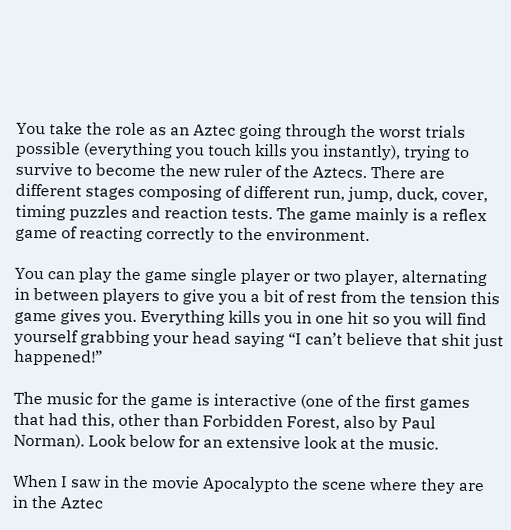You take the role as an Aztec going through the worst trials possible (everything you touch kills you instantly), trying to survive to become the new ruler of the Aztecs. There are different stages composing of different run, jump, duck, cover, timing puzzles and reaction tests. The game mainly is a reflex game of reacting correctly to the environment.

You can play the game single player or two player, alternating in between players to give you a bit of rest from the tension this game gives you. Everything kills you in one hit so you will find yourself grabbing your head saying “I can’t believe that shit just happened!”

The music for the game is interactive (one of the first games that had this, other than Forbidden Forest, also by Paul Norman). Look below for an extensive look at the music.

When I saw in the movie Apocalypto the scene where they are in the Aztec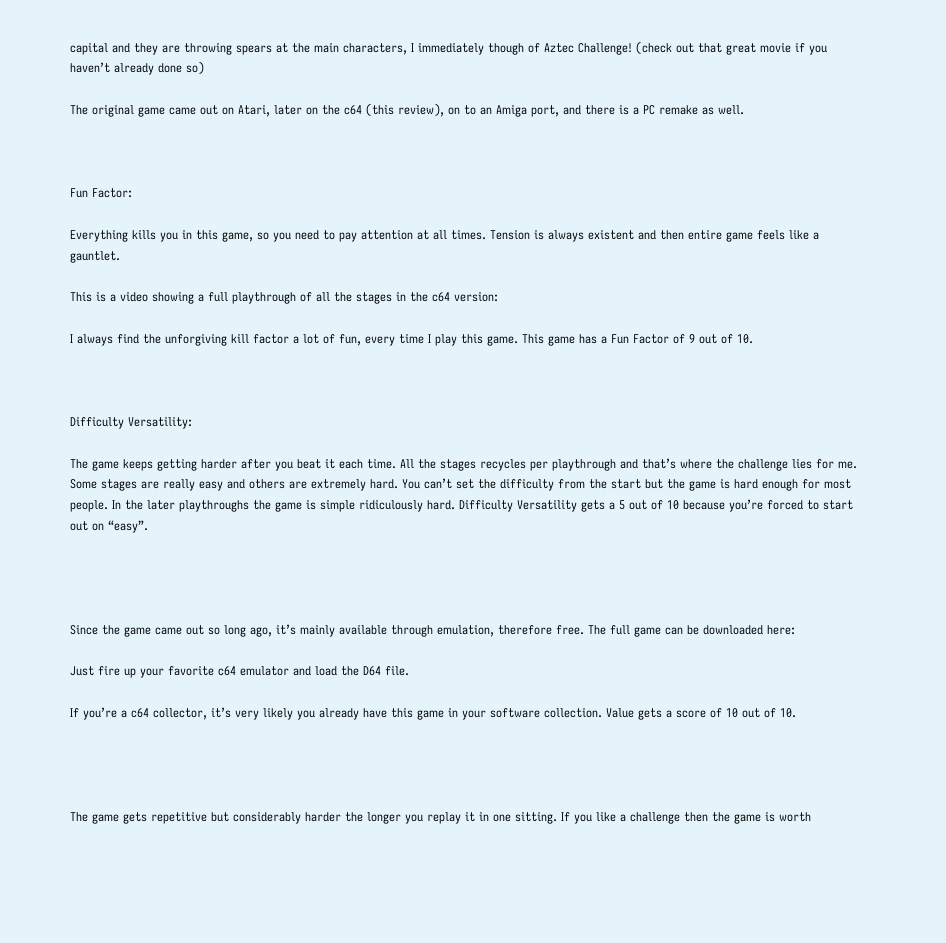capital and they are throwing spears at the main characters, I immediately though of Aztec Challenge! (check out that great movie if you haven’t already done so)

The original game came out on Atari, later on the c64 (this review), on to an Amiga port, and there is a PC remake as well.



Fun Factor:

Everything kills you in this game, so you need to pay attention at all times. Tension is always existent and then entire game feels like a gauntlet.

This is a video showing a full playthrough of all the stages in the c64 version:

I always find the unforgiving kill factor a lot of fun, every time I play this game. This game has a Fun Factor of 9 out of 10.



Difficulty Versatility:

The game keeps getting harder after you beat it each time. All the stages recycles per playthrough and that’s where the challenge lies for me. Some stages are really easy and others are extremely hard. You can’t set the difficulty from the start but the game is hard enough for most people. In the later playthroughs the game is simple ridiculously hard. Difficulty Versatility gets a 5 out of 10 because you’re forced to start out on “easy”.




Since the game came out so long ago, it’s mainly available through emulation, therefore free. The full game can be downloaded here:

Just fire up your favorite c64 emulator and load the D64 file.

If you’re a c64 collector, it’s very likely you already have this game in your software collection. Value gets a score of 10 out of 10.




The game gets repetitive but considerably harder the longer you replay it in one sitting. If you like a challenge then the game is worth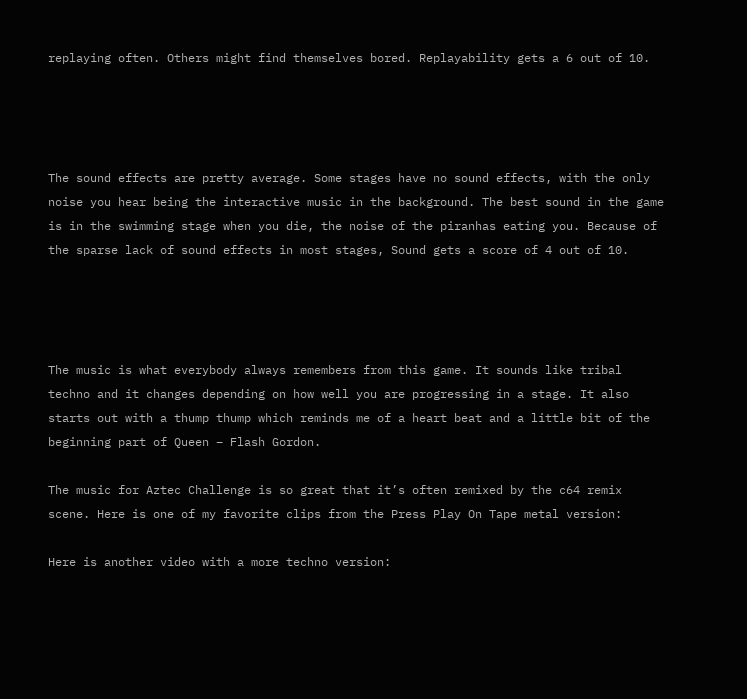replaying often. Others might find themselves bored. Replayability gets a 6 out of 10.




The sound effects are pretty average. Some stages have no sound effects, with the only noise you hear being the interactive music in the background. The best sound in the game is in the swimming stage when you die, the noise of the piranhas eating you. Because of the sparse lack of sound effects in most stages, Sound gets a score of 4 out of 10.




The music is what everybody always remembers from this game. It sounds like tribal techno and it changes depending on how well you are progressing in a stage. It also starts out with a thump thump which reminds me of a heart beat and a little bit of the beginning part of Queen – Flash Gordon.

The music for Aztec Challenge is so great that it’s often remixed by the c64 remix scene. Here is one of my favorite clips from the Press Play On Tape metal version:

Here is another video with a more techno version: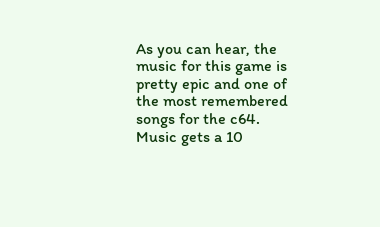As you can hear, the music for this game is pretty epic and one of the most remembered songs for the c64. Music gets a 10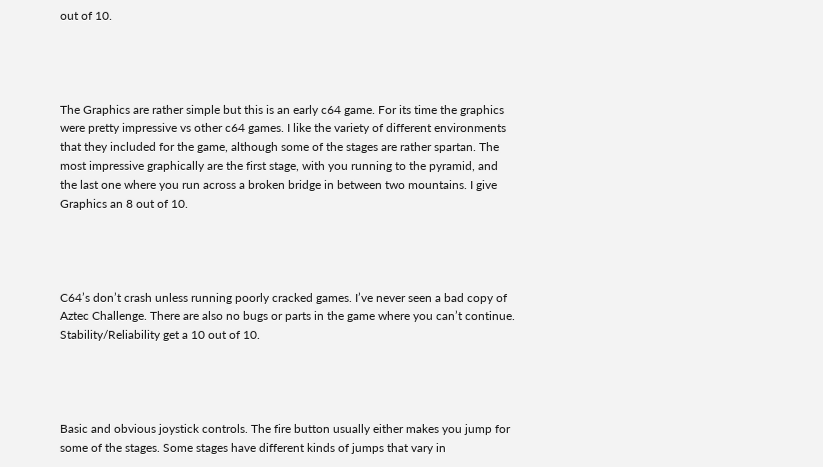out of 10.




The Graphics are rather simple but this is an early c64 game. For its time the graphics were pretty impressive vs other c64 games. I like the variety of different environments that they included for the game, although some of the stages are rather spartan. The most impressive graphically are the first stage, with you running to the pyramid, and the last one where you run across a broken bridge in between two mountains. I give Graphics an 8 out of 10.




C64’s don’t crash unless running poorly cracked games. I’ve never seen a bad copy of Aztec Challenge. There are also no bugs or parts in the game where you can’t continue. Stability/Reliability get a 10 out of 10.




Basic and obvious joystick controls. The fire button usually either makes you jump for some of the stages. Some stages have different kinds of jumps that vary in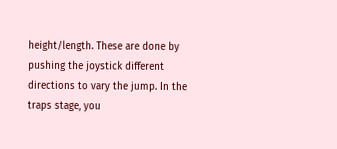height/length. These are done by pushing the joystick different directions to vary the jump. In the traps stage, you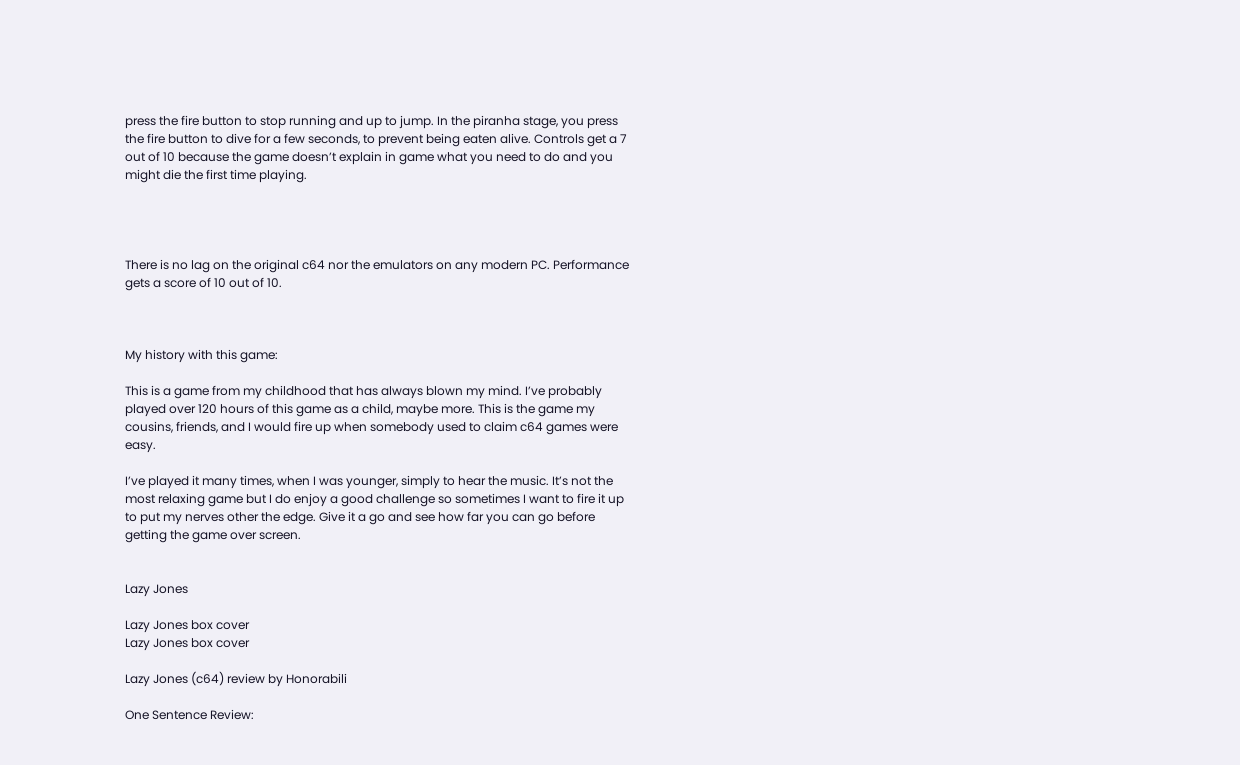press the fire button to stop running and up to jump. In the piranha stage, you press the fire button to dive for a few seconds, to prevent being eaten alive. Controls get a 7 out of 10 because the game doesn’t explain in game what you need to do and you might die the first time playing.




There is no lag on the original c64 nor the emulators on any modern PC. Performance gets a score of 10 out of 10.



My history with this game:

This is a game from my childhood that has always blown my mind. I’ve probably played over 120 hours of this game as a child, maybe more. This is the game my cousins, friends, and I would fire up when somebody used to claim c64 games were easy.

I’ve played it many times, when I was younger, simply to hear the music. It’s not the most relaxing game but I do enjoy a good challenge so sometimes I want to fire it up to put my nerves other the edge. Give it a go and see how far you can go before getting the game over screen.


Lazy Jones

Lazy Jones box cover
Lazy Jones box cover

Lazy Jones (c64) review by Honorabili

One Sentence Review: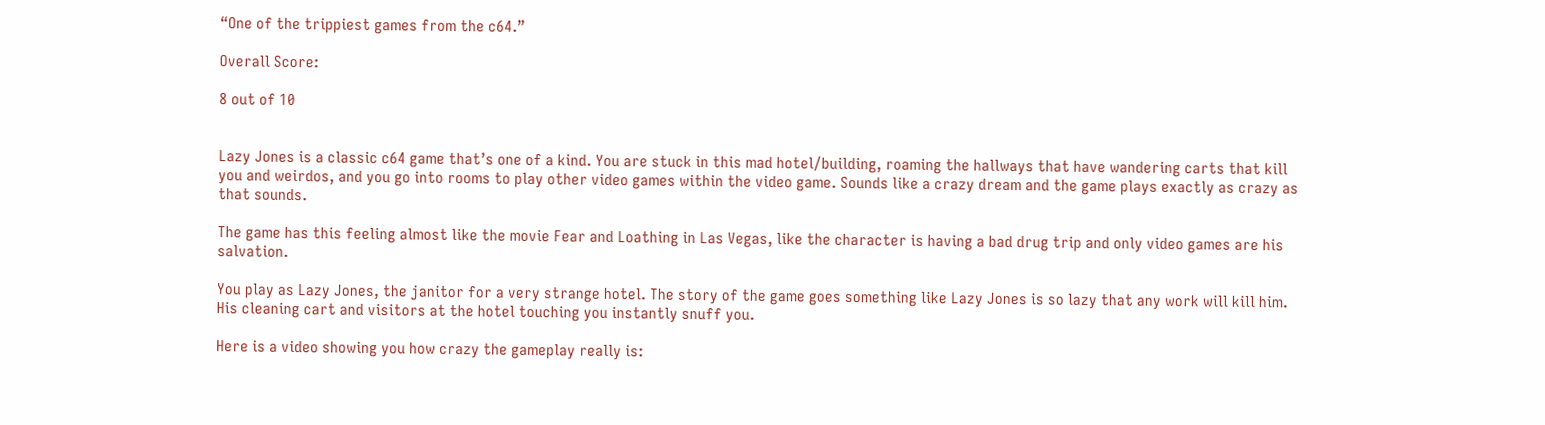“One of the trippiest games from the c64.”

Overall Score:

8 out of 10


Lazy Jones is a classic c64 game that’s one of a kind. You are stuck in this mad hotel/building, roaming the hallways that have wandering carts that kill you and weirdos, and you go into rooms to play other video games within the video game. Sounds like a crazy dream and the game plays exactly as crazy as that sounds.

The game has this feeling almost like the movie Fear and Loathing in Las Vegas, like the character is having a bad drug trip and only video games are his salvation.

You play as Lazy Jones, the janitor for a very strange hotel. The story of the game goes something like Lazy Jones is so lazy that any work will kill him. His cleaning cart and visitors at the hotel touching you instantly snuff you.

Here is a video showing you how crazy the gameplay really is: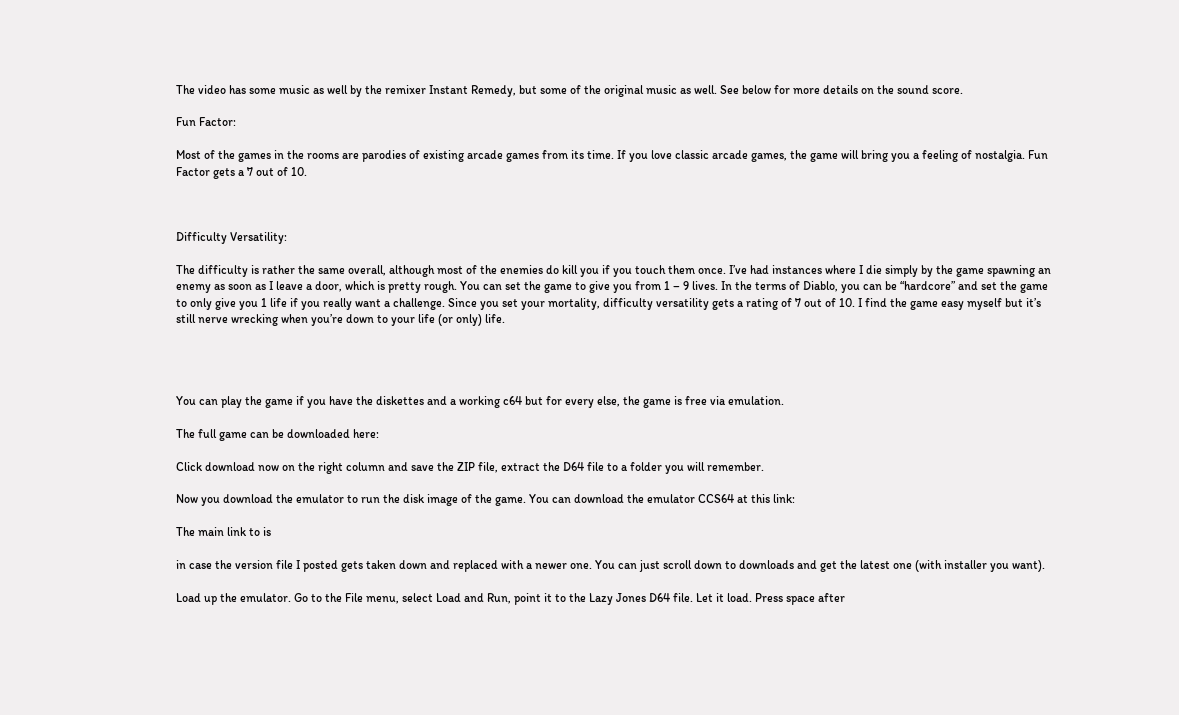The video has some music as well by the remixer Instant Remedy, but some of the original music as well. See below for more details on the sound score.

Fun Factor:

Most of the games in the rooms are parodies of existing arcade games from its time. If you love classic arcade games, the game will bring you a feeling of nostalgia. Fun Factor gets a 7 out of 10.



Difficulty Versatility:

The difficulty is rather the same overall, although most of the enemies do kill you if you touch them once. I’ve had instances where I die simply by the game spawning an enemy as soon as I leave a door, which is pretty rough. You can set the game to give you from 1 – 9 lives. In the terms of Diablo, you can be “hardcore” and set the game to only give you 1 life if you really want a challenge. Since you set your mortality, difficulty versatility gets a rating of 7 out of 10. I find the game easy myself but it’s still nerve wrecking when you’re down to your life (or only) life.




You can play the game if you have the diskettes and a working c64 but for every else, the game is free via emulation.

The full game can be downloaded here:

Click download now on the right column and save the ZIP file, extract the D64 file to a folder you will remember.

Now you download the emulator to run the disk image of the game. You can download the emulator CCS64 at this link:

The main link to is

in case the version file I posted gets taken down and replaced with a newer one. You can just scroll down to downloads and get the latest one (with installer you want).

Load up the emulator. Go to the File menu, select Load and Run, point it to the Lazy Jones D64 file. Let it load. Press space after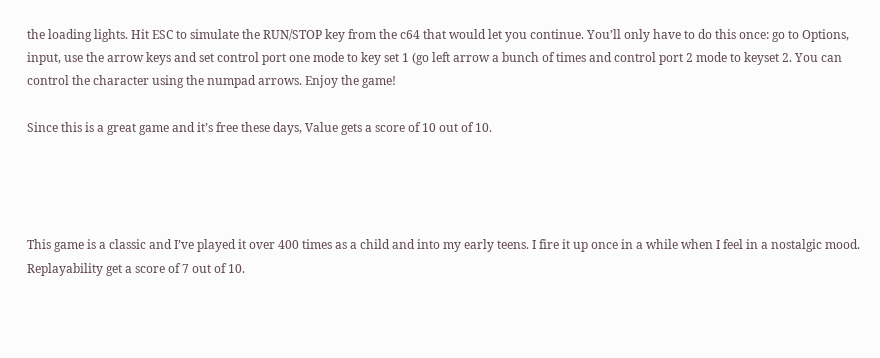the loading lights. Hit ESC to simulate the RUN/STOP key from the c64 that would let you continue. You’ll only have to do this once: go to Options, input, use the arrow keys and set control port one mode to key set 1 (go left arrow a bunch of times and control port 2 mode to keyset 2. You can control the character using the numpad arrows. Enjoy the game!

Since this is a great game and it’s free these days, Value gets a score of 10 out of 10.




This game is a classic and I’ve played it over 400 times as a child and into my early teens. I fire it up once in a while when I feel in a nostalgic mood. Replayability get a score of 7 out of 10.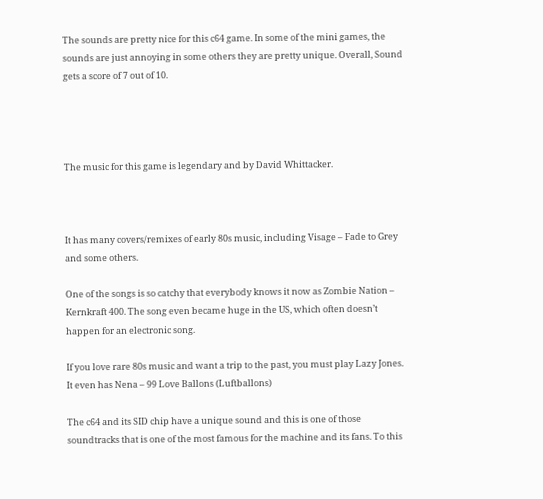The sounds are pretty nice for this c64 game. In some of the mini games, the sounds are just annoying in some others they are pretty unique. Overall, Sound gets a score of 7 out of 10.




The music for this game is legendary and by David Whittacker.



It has many covers/remixes of early 80s music, including Visage – Fade to Grey and some others.

One of the songs is so catchy that everybody knows it now as Zombie Nation – Kernkraft 400. The song even became huge in the US, which often doesn’t happen for an electronic song.

If you love rare 80s music and want a trip to the past, you must play Lazy Jones. It even has Nena – 99 Love Ballons (Luftballons)

The c64 and its SID chip have a unique sound and this is one of those soundtracks that is one of the most famous for the machine and its fans. To this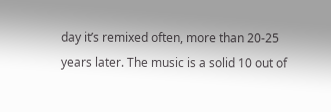day it’s remixed often, more than 20-25 years later. The music is a solid 10 out of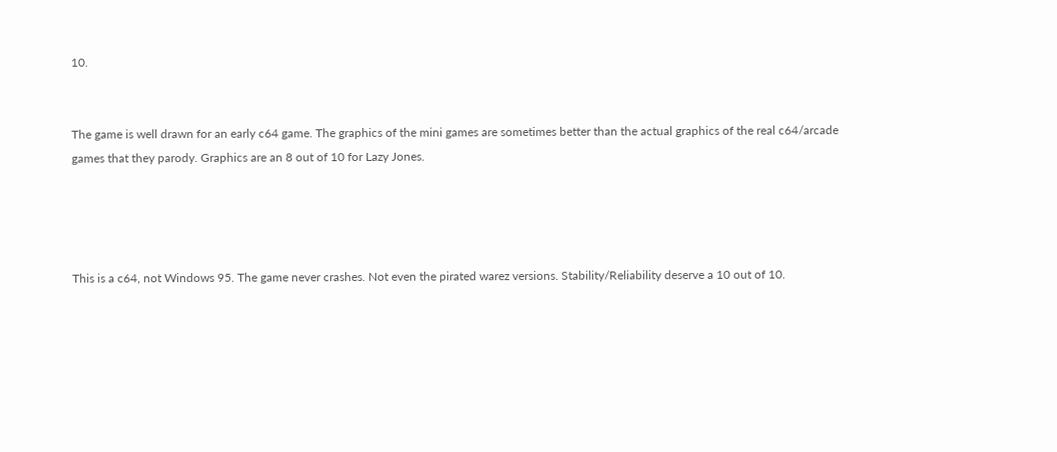10.


The game is well drawn for an early c64 game. The graphics of the mini games are sometimes better than the actual graphics of the real c64/arcade games that they parody. Graphics are an 8 out of 10 for Lazy Jones.




This is a c64, not Windows 95. The game never crashes. Not even the pirated warez versions. Stability/Reliability deserve a 10 out of 10.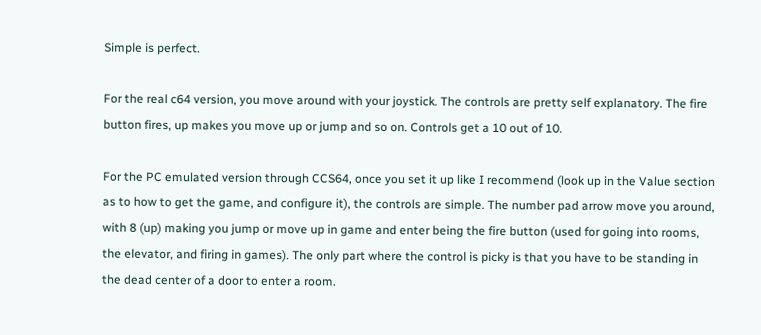Simple is perfect.

For the real c64 version, you move around with your joystick. The controls are pretty self explanatory. The fire button fires, up makes you move up or jump and so on. Controls get a 10 out of 10.

For the PC emulated version through CCS64, once you set it up like I recommend (look up in the Value section as to how to get the game, and configure it), the controls are simple. The number pad arrow move you around, with 8 (up) making you jump or move up in game and enter being the fire button (used for going into rooms, the elevator, and firing in games). The only part where the control is picky is that you have to be standing in the dead center of a door to enter a room.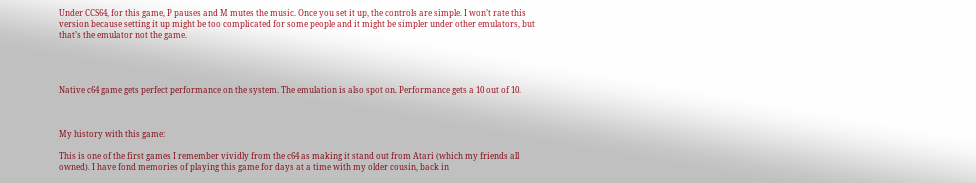Under CCS64, for this game, P pauses and M mutes the music. Once you set it up, the controls are simple. I won’t rate this version because setting it up might be too complicated for some people and it might be simpler under other emulators, but that’s the emulator not the game.




Native c64 game gets perfect performance on the system. The emulation is also spot on. Performance gets a 10 out of 10.



My history with this game:

This is one of the first games I remember vividly from the c64 as making it stand out from Atari (which my friends all owned). I have fond memories of playing this game for days at a time with my older cousin, back in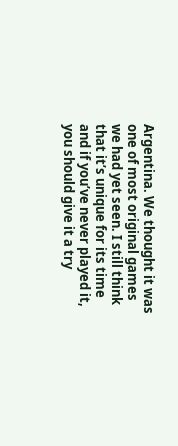Argentina. We thought it was one of most original games we had yet seen. I still think that it’s unique for its time and if you’ve never played it, you should give it a try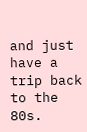and just have a trip back to the 80s.